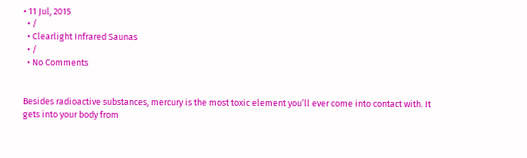• 11 Jul, 2015
  • /
  • Clearlight Infrared Saunas
  • /
  • No Comments


Besides radioactive substances, mercury is the most toxic element you’ll ever come into contact with. It gets into your body from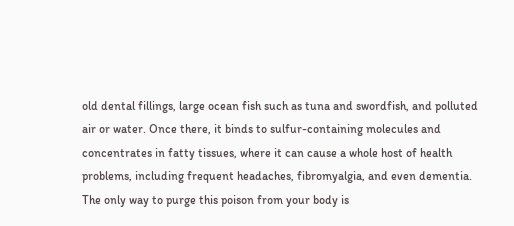old dental fillings, large ocean fish such as tuna and swordfish, and polluted air or water. Once there, it binds to sulfur-containing molecules and concentrates in fatty tissues, where it can cause a whole host of health problems, including frequent headaches, fibromyalgia, and even dementia. The only way to purge this poison from your body is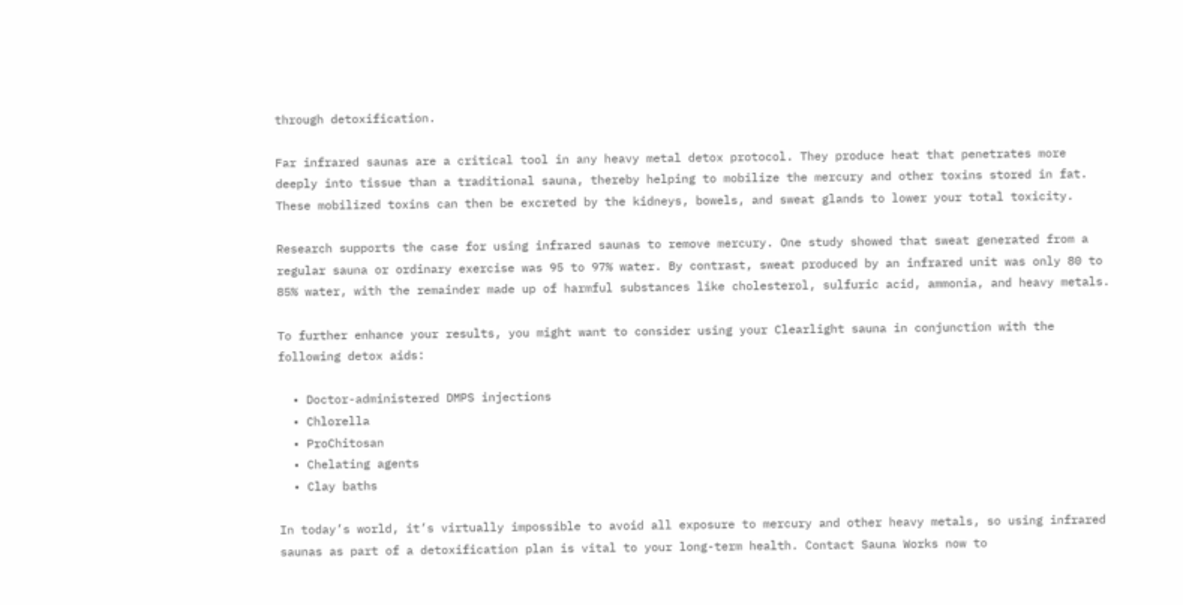through detoxification.

Far infrared saunas are a critical tool in any heavy metal detox protocol. They produce heat that penetrates more deeply into tissue than a traditional sauna, thereby helping to mobilize the mercury and other toxins stored in fat. These mobilized toxins can then be excreted by the kidneys, bowels, and sweat glands to lower your total toxicity.

Research supports the case for using infrared saunas to remove mercury. One study showed that sweat generated from a regular sauna or ordinary exercise was 95 to 97% water. By contrast, sweat produced by an infrared unit was only 80 to 85% water, with the remainder made up of harmful substances like cholesterol, sulfuric acid, ammonia, and heavy metals.

To further enhance your results, you might want to consider using your Clearlight sauna in conjunction with the following detox aids:

  • Doctor-administered DMPS injections
  • Chlorella
  • ProChitosan
  • Chelating agents
  • Clay baths

In today’s world, it’s virtually impossible to avoid all exposure to mercury and other heavy metals, so using infrared saunas as part of a detoxification plan is vital to your long-term health. Contact Sauna Works now to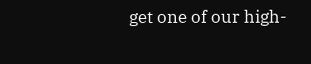get one of our high-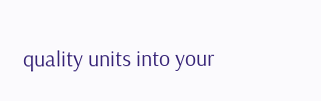quality units into your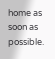home as soon as possible.